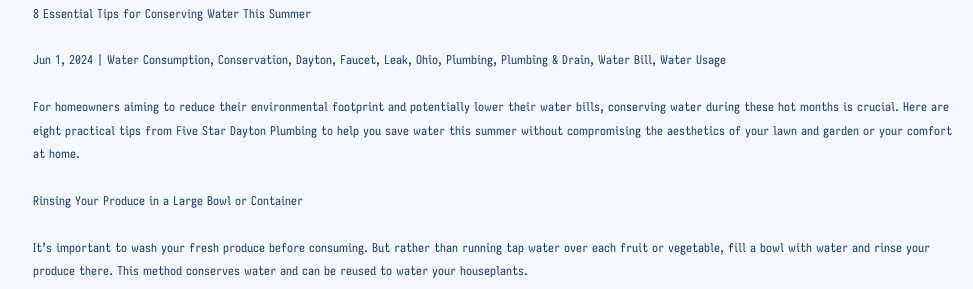8 Essential Tips for Conserving Water This Summer

Jun 1, 2024 | Water Consumption, Conservation, Dayton, Faucet, Leak, Ohio, Plumbing, Plumbing & Drain, Water Bill, Water Usage

For homeowners aiming to reduce their environmental footprint and potentially lower their water bills, conserving water during these hot months is crucial. Here are eight practical tips from Five Star Dayton Plumbing to help you save water this summer without compromising the aesthetics of your lawn and garden or your comfort at home.

Rinsing Your Produce in a Large Bowl or Container

It’s important to wash your fresh produce before consuming. But rather than running tap water over each fruit or vegetable, fill a bowl with water and rinse your produce there. This method conserves water and can be reused to water your houseplants.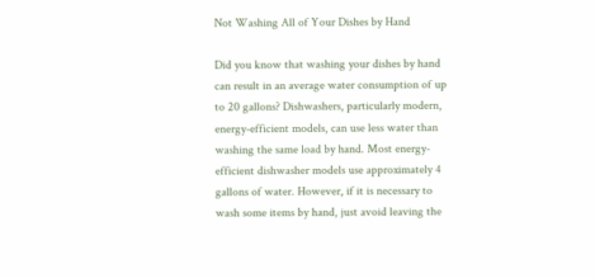Not Washing All of Your Dishes by Hand

Did you know that washing your dishes by hand can result in an average water consumption of up to 20 gallons? Dishwashers, particularly modern, energy-efficient models, can use less water than washing the same load by hand. Most energy-efficient dishwasher models use approximately 4 gallons of water. However, if it is necessary to wash some items by hand, just avoid leaving the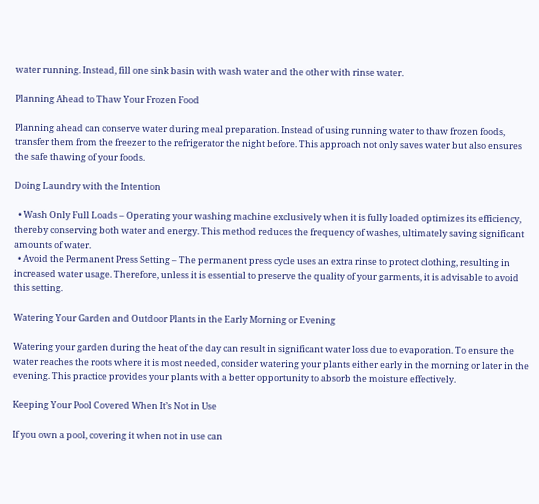water running. Instead, fill one sink basin with wash water and the other with rinse water.

Planning Ahead to Thaw Your Frozen Food

Planning ahead can conserve water during meal preparation. Instead of using running water to thaw frozen foods, transfer them from the freezer to the refrigerator the night before. This approach not only saves water but also ensures the safe thawing of your foods.

Doing Laundry with the Intention

  • Wash Only Full Loads – Operating your washing machine exclusively when it is fully loaded optimizes its efficiency, thereby conserving both water and energy. This method reduces the frequency of washes, ultimately saving significant amounts of water.
  • Avoid the Permanent Press Setting – The permanent press cycle uses an extra rinse to protect clothing, resulting in increased water usage. Therefore, unless it is essential to preserve the quality of your garments, it is advisable to avoid this setting.

Watering Your Garden and Outdoor Plants in the Early Morning or Evening

Watering your garden during the heat of the day can result in significant water loss due to evaporation. To ensure the water reaches the roots where it is most needed, consider watering your plants either early in the morning or later in the evening. This practice provides your plants with a better opportunity to absorb the moisture effectively.

Keeping Your Pool Covered When It’s Not in Use

If you own a pool, covering it when not in use can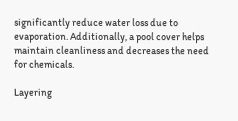significantly reduce water loss due to evaporation. Additionally, a pool cover helps maintain cleanliness and decreases the need for chemicals.

Layering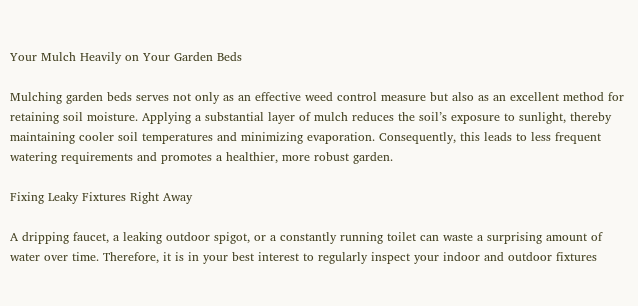Your Mulch Heavily on Your Garden Beds

Mulching garden beds serves not only as an effective weed control measure but also as an excellent method for retaining soil moisture. Applying a substantial layer of mulch reduces the soil’s exposure to sunlight, thereby maintaining cooler soil temperatures and minimizing evaporation. Consequently, this leads to less frequent watering requirements and promotes a healthier, more robust garden.

Fixing Leaky Fixtures Right Away

A dripping faucet, a leaking outdoor spigot, or a constantly running toilet can waste a surprising amount of water over time. Therefore, it is in your best interest to regularly inspect your indoor and outdoor fixtures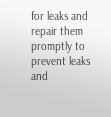for leaks and repair them promptly to prevent leaks and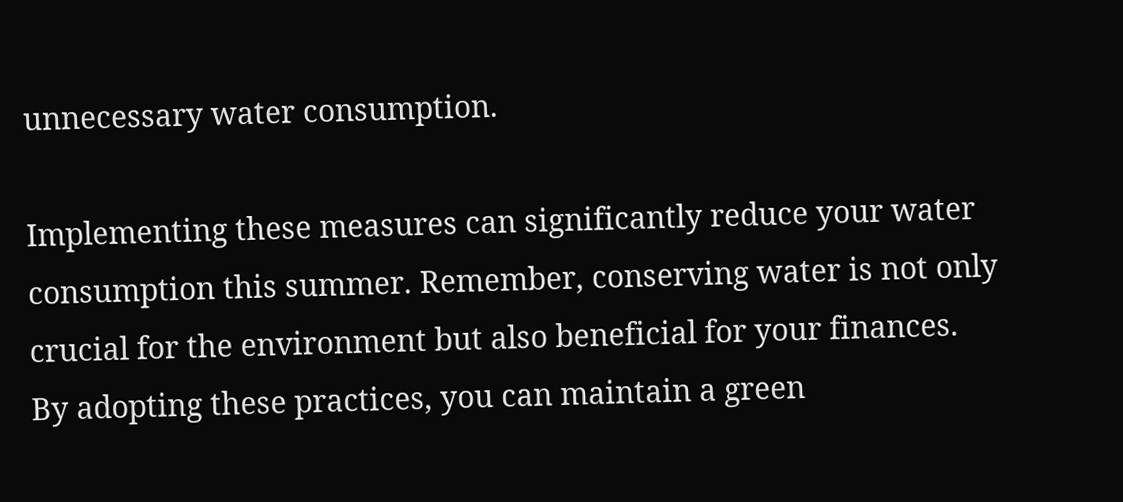unnecessary water consumption.

Implementing these measures can significantly reduce your water consumption this summer. Remember, conserving water is not only crucial for the environment but also beneficial for your finances. By adopting these practices, you can maintain a green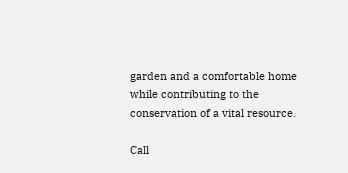garden and a comfortable home while contributing to the conservation of a vital resource.

Call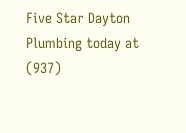Five Star Dayton Plumbing today at (937)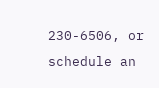230-6506, or schedule an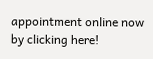appointment online now by clicking here!